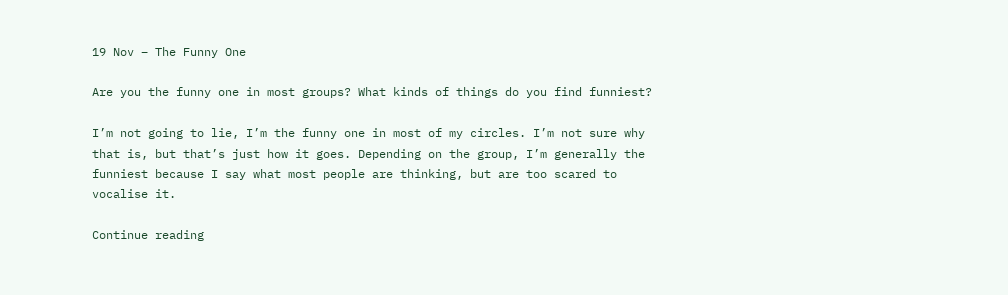19 Nov – The Funny One

Are you the funny one in most groups? What kinds of things do you find funniest?

I’m not going to lie, I’m the funny one in most of my circles. I’m not sure why that is, but that’s just how it goes. Depending on the group, I’m generally the funniest because I say what most people are thinking, but are too scared to vocalise it.

Continue reading